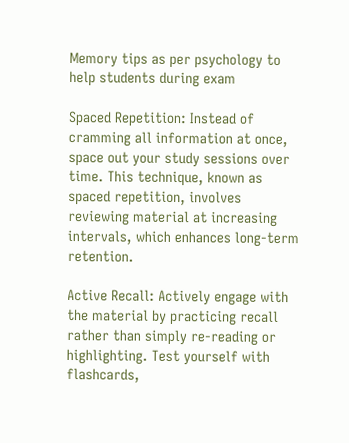Memory tips as per psychology to help students during exam

Spaced Repetition: Instead of cramming all information at once, space out your study sessions over time. This technique, known as spaced repetition, involves reviewing material at increasing intervals, which enhances long-term retention.

Active Recall: Actively engage with the material by practicing recall rather than simply re-reading or highlighting. Test yourself with flashcards,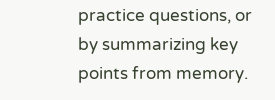practice questions, or by summarizing key points from memory.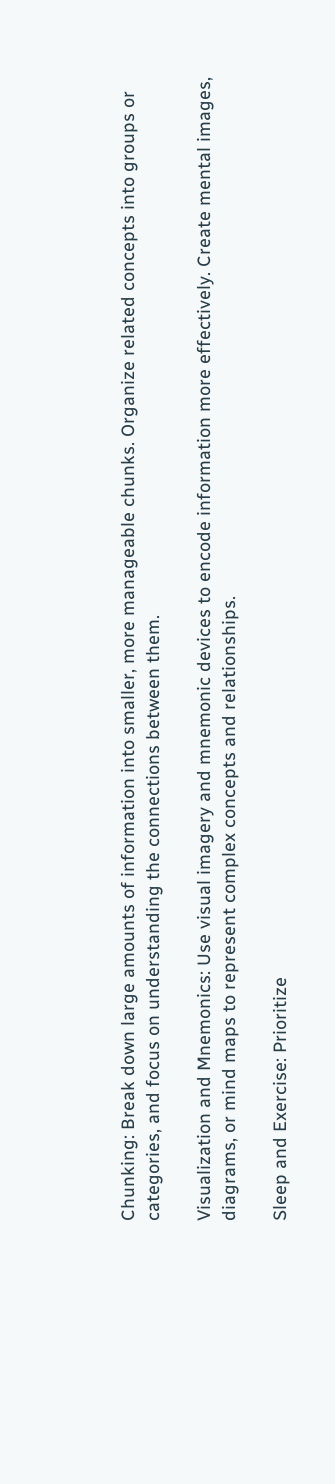Chunking: Break down large amounts of information into smaller, more manageable chunks. Organize related concepts into groups or categories, and focus on understanding the connections between them.

Visualization and Mnemonics: Use visual imagery and mnemonic devices to encode information more effectively. Create mental images, diagrams, or mind maps to represent complex concepts and relationships.

Sleep and Exercise: Prioritize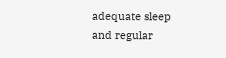adequate sleep and regular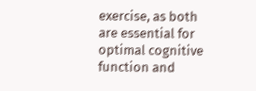exercise, as both are essential for optimal cognitive function and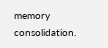memory consolidation.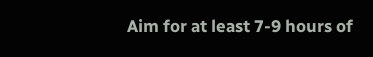Aim for at least 7-9 hours of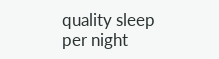quality sleep per night